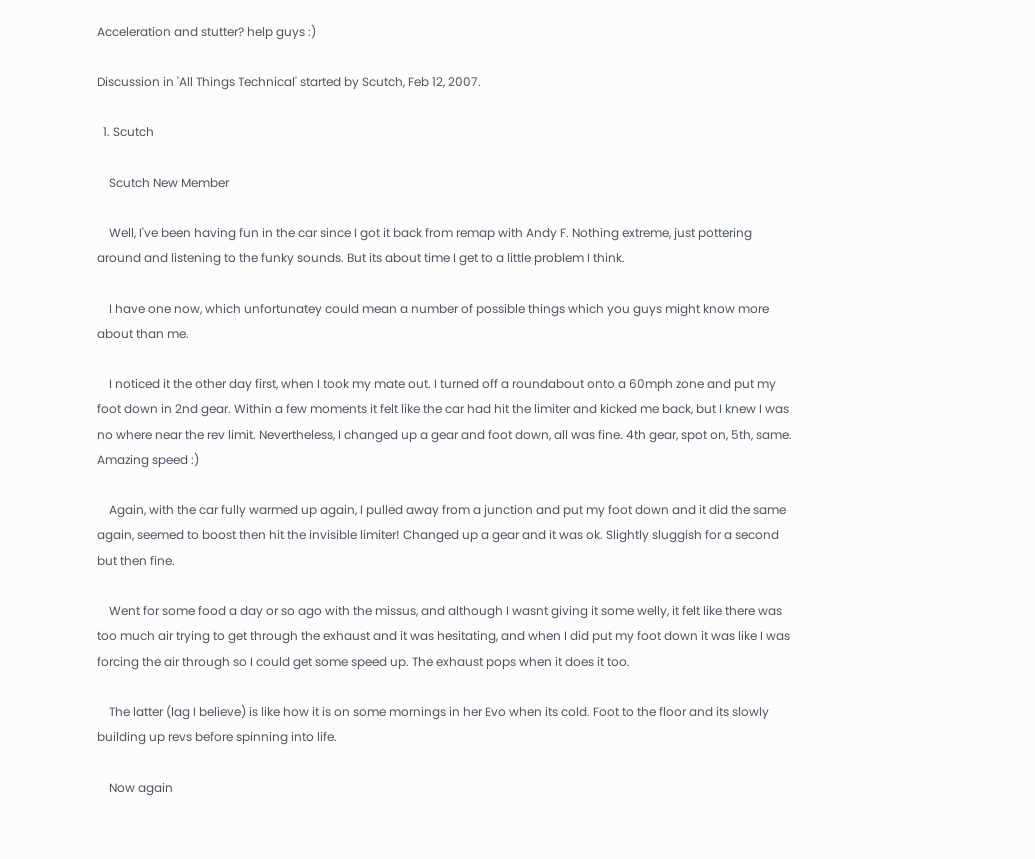Acceleration and stutter? help guys :)

Discussion in 'All Things Technical' started by Scutch, Feb 12, 2007.

  1. Scutch

    Scutch New Member

    Well, I've been having fun in the car since I got it back from remap with Andy F. Nothing extreme, just pottering around and listening to the funky sounds. But its about time I get to a little problem I think.

    I have one now, which unfortunatey could mean a number of possible things which you guys might know more about than me.

    I noticed it the other day first, when I took my mate out. I turned off a roundabout onto a 60mph zone and put my foot down in 2nd gear. Within a few moments it felt like the car had hit the limiter and kicked me back, but I knew I was no where near the rev limit. Nevertheless, I changed up a gear and foot down, all was fine. 4th gear, spot on, 5th, same. Amazing speed :)

    Again, with the car fully warmed up again, I pulled away from a junction and put my foot down and it did the same again, seemed to boost then hit the invisible limiter! Changed up a gear and it was ok. Slightly sluggish for a second but then fine.

    Went for some food a day or so ago with the missus, and although I wasnt giving it some welly, it felt like there was too much air trying to get through the exhaust and it was hesitating, and when I did put my foot down it was like I was forcing the air through so I could get some speed up. The exhaust pops when it does it too.

    The latter (lag I believe) is like how it is on some mornings in her Evo when its cold. Foot to the floor and its slowly building up revs before spinning into life.

    Now again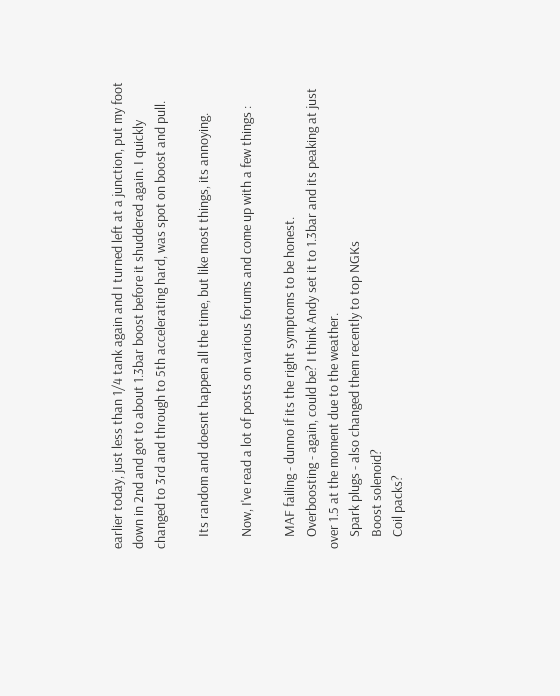earlier today, just less than 1/4 tank again and I turned left at a junction, put my foot down in 2nd and got to about 1.3bar boost before it shuddered again. I quickly changed to 3rd and through to 5th accelerating hard, was spot on boost and pull.

    Its random and doesnt happen all the time, but like most things, its annoying.

    Now, I've read a lot of posts on various forums and come up with a few things :

    MAF failing - dunno if its the right symptoms to be honest.
    Overboosting - again, could be? I think Andy set it to 1.3bar and its peaking at just over 1.5 at the moment due to the weather.
    Spark plugs - also changed them recently to top NGKs
    Boost solenoid?
    Coil packs?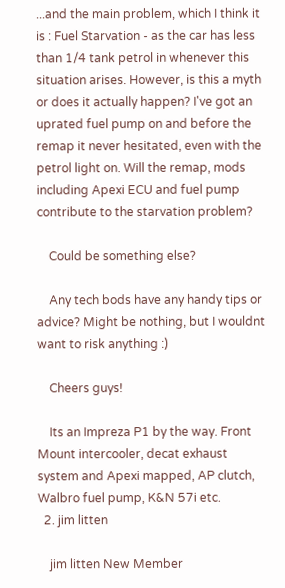...and the main problem, which I think it is : Fuel Starvation - as the car has less than 1/4 tank petrol in whenever this situation arises. However, is this a myth or does it actually happen? I've got an uprated fuel pump on and before the remap it never hesitated, even with the petrol light on. Will the remap, mods including Apexi ECU and fuel pump contribute to the starvation problem?

    Could be something else?

    Any tech bods have any handy tips or advice? Might be nothing, but I wouldnt want to risk anything :)

    Cheers guys!

    Its an Impreza P1 by the way. Front Mount intercooler, decat exhaust system and Apexi mapped, AP clutch, Walbro fuel pump, K&N 57i etc.
  2. jim litten

    jim litten New Member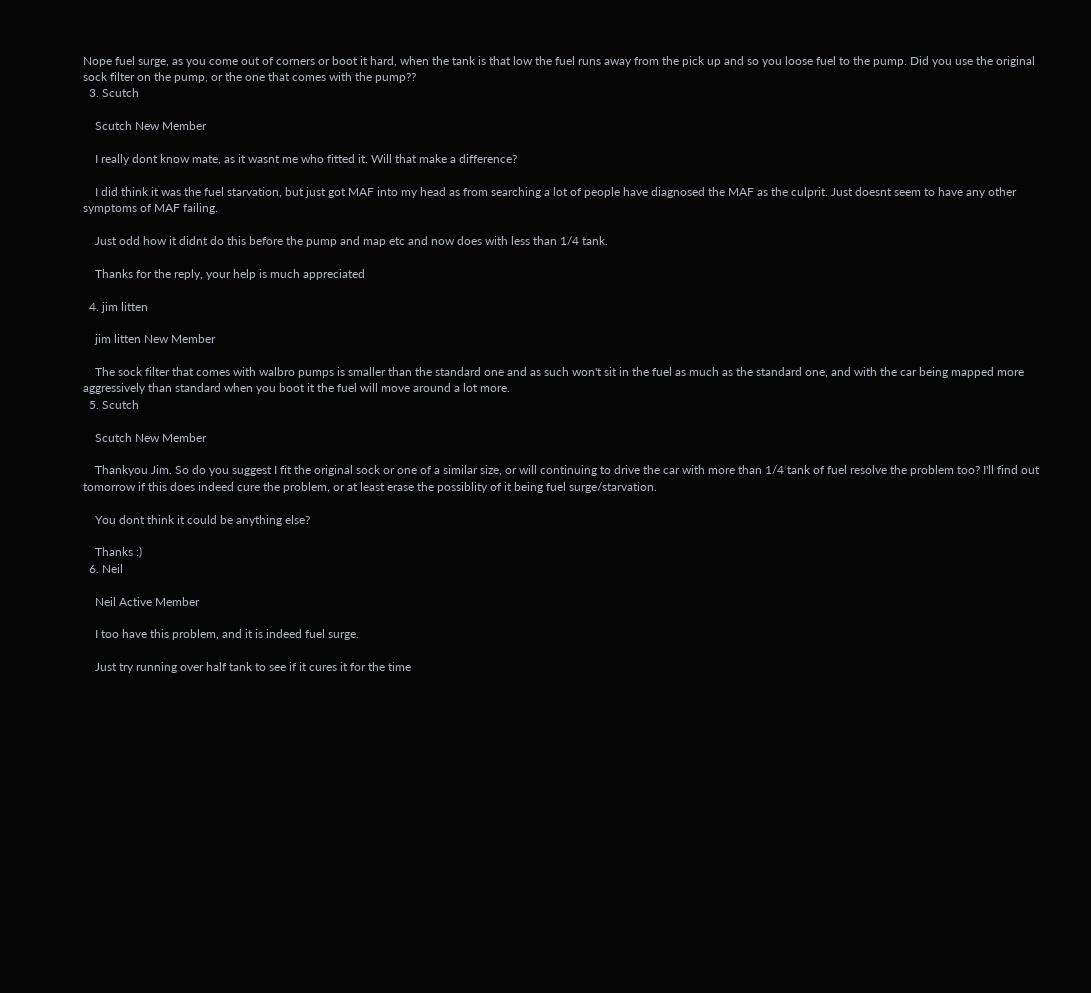Nope fuel surge, as you come out of corners or boot it hard, when the tank is that low the fuel runs away from the pick up and so you loose fuel to the pump. Did you use the original sock filter on the pump, or the one that comes with the pump??
  3. Scutch

    Scutch New Member

    I really dont know mate, as it wasnt me who fitted it. Will that make a difference?

    I did think it was the fuel starvation, but just got MAF into my head as from searching a lot of people have diagnosed the MAF as the culprit. Just doesnt seem to have any other symptoms of MAF failing.

    Just odd how it didnt do this before the pump and map etc and now does with less than 1/4 tank.

    Thanks for the reply, your help is much appreciated

  4. jim litten

    jim litten New Member

    The sock filter that comes with walbro pumps is smaller than the standard one and as such won't sit in the fuel as much as the standard one, and with the car being mapped more aggressively than standard when you boot it the fuel will move around a lot more.
  5. Scutch

    Scutch New Member

    Thankyou Jim. So do you suggest I fit the original sock or one of a similar size, or will continuing to drive the car with more than 1/4 tank of fuel resolve the problem too? I'll find out tomorrow if this does indeed cure the problem, or at least erase the possiblity of it being fuel surge/starvation.

    You dont think it could be anything else?

    Thanks :)
  6. Neil

    Neil Active Member

    I too have this problem, and it is indeed fuel surge.

    Just try running over half tank to see if it cures it for the time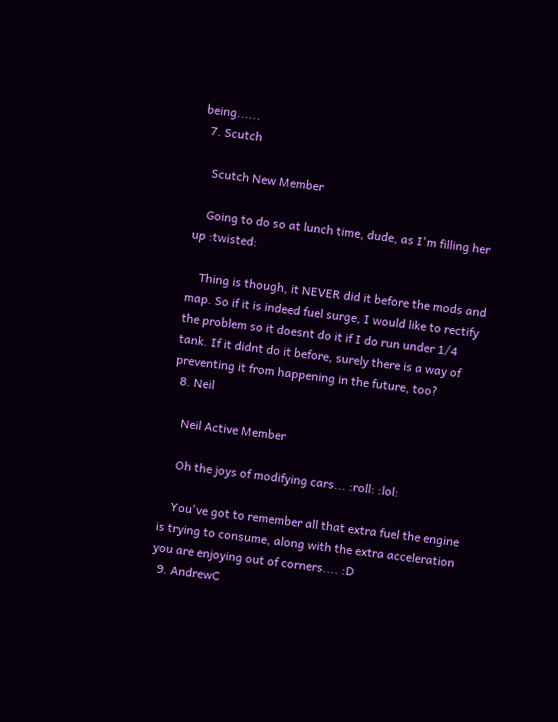being......
  7. Scutch

    Scutch New Member

    Going to do so at lunch time, dude, as I'm filling her up :twisted:

    Thing is though, it NEVER did it before the mods and map. So if it is indeed fuel surge, I would like to rectify the problem so it doesnt do it if I do run under 1/4 tank. If it didnt do it before, surely there is a way of preventing it from happening in the future, too?
  8. Neil

    Neil Active Member

    Oh the joys of modifying cars... :roll: :lol:

    You've got to remember all that extra fuel the engine is trying to consume, along with the extra acceleration you are enjoying out of corners.... :D
  9. AndrewC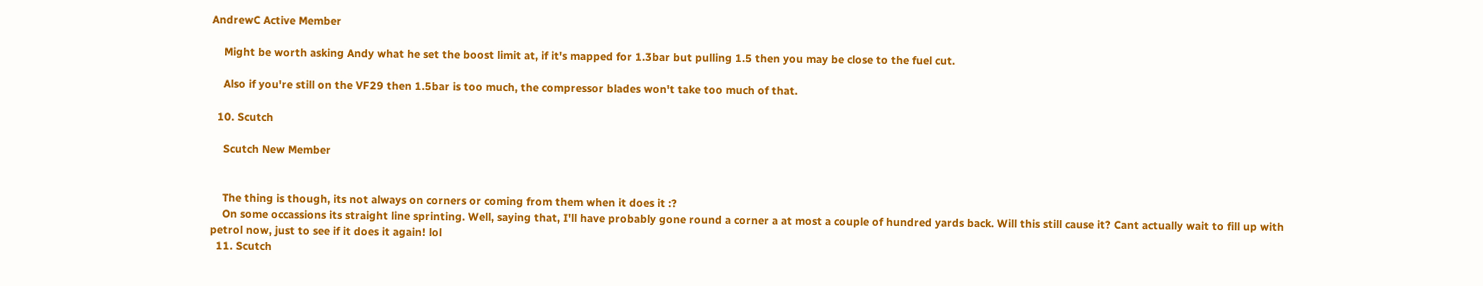AndrewC Active Member

    Might be worth asking Andy what he set the boost limit at, if it's mapped for 1.3bar but pulling 1.5 then you may be close to the fuel cut.

    Also if you're still on the VF29 then 1.5bar is too much, the compressor blades won't take too much of that.

  10. Scutch

    Scutch New Member


    The thing is though, its not always on corners or coming from them when it does it :?
    On some occassions its straight line sprinting. Well, saying that, I'll have probably gone round a corner a at most a couple of hundred yards back. Will this still cause it? Cant actually wait to fill up with petrol now, just to see if it does it again! lol
  11. Scutch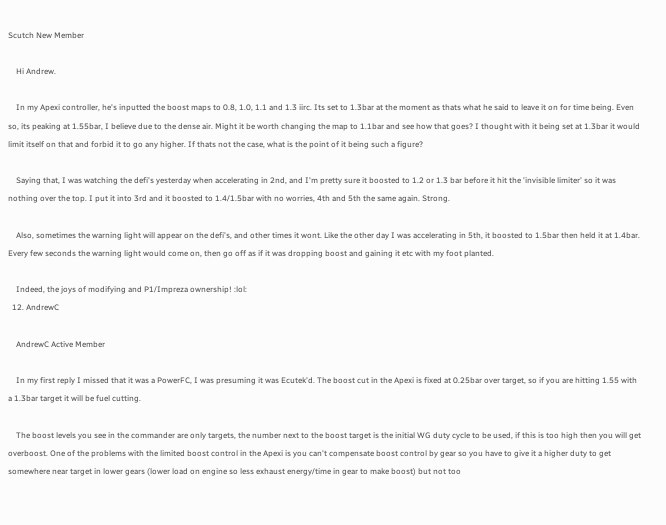Scutch New Member

    Hi Andrew.

    In my Apexi controller, he's inputted the boost maps to 0.8, 1.0, 1.1 and 1.3 iirc. Its set to 1.3bar at the moment as thats what he said to leave it on for time being. Even so, its peaking at 1.55bar, I believe due to the dense air. Might it be worth changing the map to 1.1bar and see how that goes? I thought with it being set at 1.3bar it would limit itself on that and forbid it to go any higher. If thats not the case, what is the point of it being such a figure?

    Saying that, I was watching the defi's yesterday when accelerating in 2nd, and I'm pretty sure it boosted to 1.2 or 1.3 bar before it hit the 'invisible limiter' so it was nothing over the top. I put it into 3rd and it boosted to 1.4/1.5bar with no worries, 4th and 5th the same again. Strong.

    Also, sometimes the warning light will appear on the defi's, and other times it wont. Like the other day I was accelerating in 5th, it boosted to 1.5bar then held it at 1.4bar. Every few seconds the warning light would come on, then go off as if it was dropping boost and gaining it etc with my foot planted.

    Indeed, the joys of modifying and P1/Impreza ownership! :lol:
  12. AndrewC

    AndrewC Active Member

    In my first reply I missed that it was a PowerFC, I was presuming it was Ecutek'd. The boost cut in the Apexi is fixed at 0.25bar over target, so if you are hitting 1.55 with a 1.3bar target it will be fuel cutting.

    The boost levels you see in the commander are only targets, the number next to the boost target is the initial WG duty cycle to be used, if this is too high then you will get overboost. One of the problems with the limited boost control in the Apexi is you can't compensate boost control by gear so you have to give it a higher duty to get somewhere near target in lower gears (lower load on engine so less exhaust energy/time in gear to make boost) but not too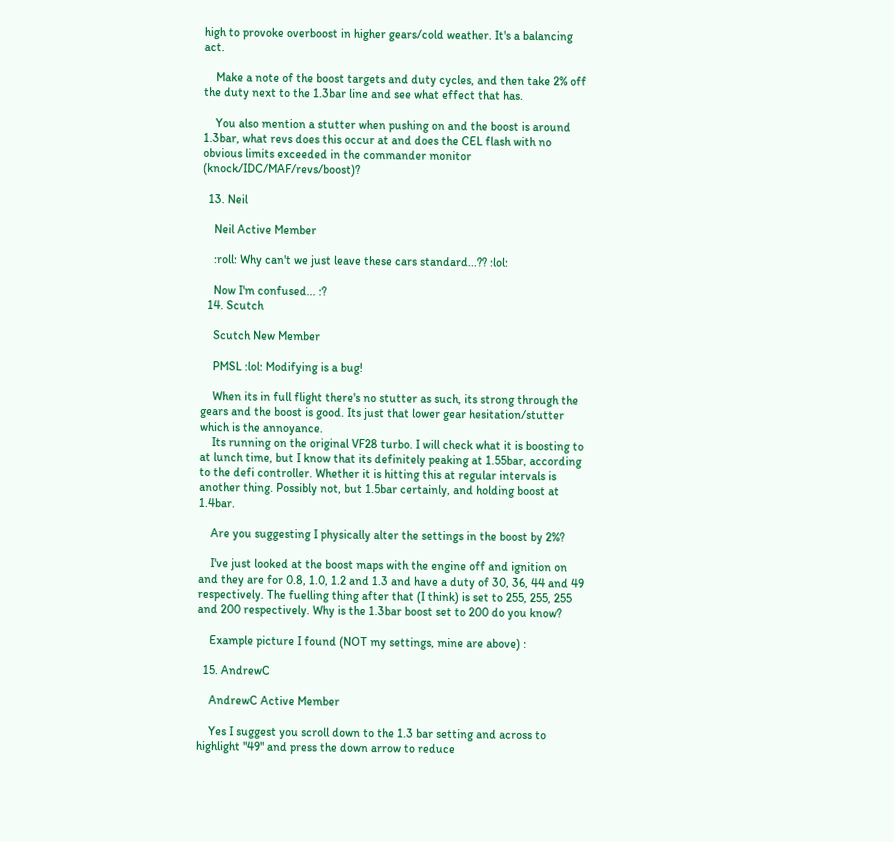high to provoke overboost in higher gears/cold weather. It's a balancing act.

    Make a note of the boost targets and duty cycles, and then take 2% off the duty next to the 1.3bar line and see what effect that has.

    You also mention a stutter when pushing on and the boost is around 1.3bar, what revs does this occur at and does the CEL flash with no obvious limits exceeded in the commander monitor (knock/IDC/MAF/revs/boost)?

  13. Neil

    Neil Active Member

    :roll: Why can't we just leave these cars standard...?? :lol:

    Now I'm confused... :?
  14. Scutch

    Scutch New Member

    PMSL :lol: Modifying is a bug!

    When its in full flight there's no stutter as such, its strong through the gears and the boost is good. Its just that lower gear hesitation/stutter which is the annoyance.
    Its running on the original VF28 turbo. I will check what it is boosting to at lunch time, but I know that its definitely peaking at 1.55bar, according to the defi controller. Whether it is hitting this at regular intervals is another thing. Possibly not, but 1.5bar certainly, and holding boost at 1.4bar.

    Are you suggesting I physically alter the settings in the boost by 2%?

    I've just looked at the boost maps with the engine off and ignition on and they are for 0.8, 1.0, 1.2 and 1.3 and have a duty of 30, 36, 44 and 49 respectively. The fuelling thing after that (I think) is set to 255, 255, 255 and 200 respectively. Why is the 1.3bar boost set to 200 do you know?

    Example picture I found (NOT my settings, mine are above) :

  15. AndrewC

    AndrewC Active Member

    Yes I suggest you scroll down to the 1.3 bar setting and across to highlight "49" and press the down arrow to reduce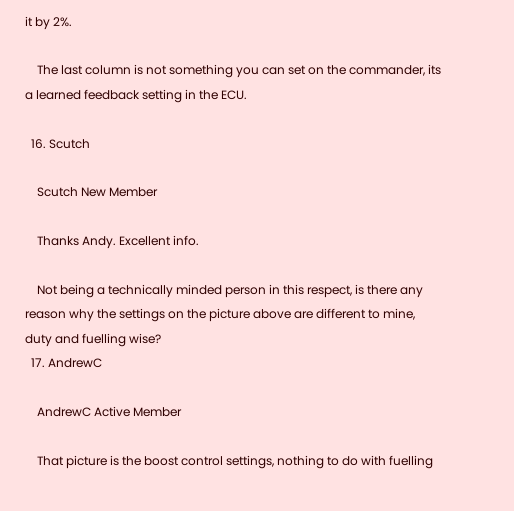it by 2%.

    The last column is not something you can set on the commander, its a learned feedback setting in the ECU.

  16. Scutch

    Scutch New Member

    Thanks Andy. Excellent info.

    Not being a technically minded person in this respect, is there any reason why the settings on the picture above are different to mine, duty and fuelling wise?
  17. AndrewC

    AndrewC Active Member

    That picture is the boost control settings, nothing to do with fuelling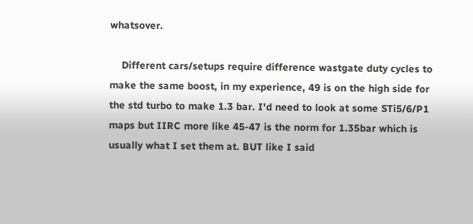whatsover.

    Different cars/setups require difference wastgate duty cycles to make the same boost, in my experience, 49 is on the high side for the std turbo to make 1.3 bar. I'd need to look at some STi5/6/P1 maps but IIRC more like 45-47 is the norm for 1.35bar which is usually what I set them at. BUT like I said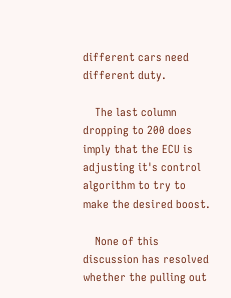different cars need different duty.

    The last column dropping to 200 does imply that the ECU is adjusting it's control algorithm to try to make the desired boost.

    None of this discussion has resolved whether the pulling out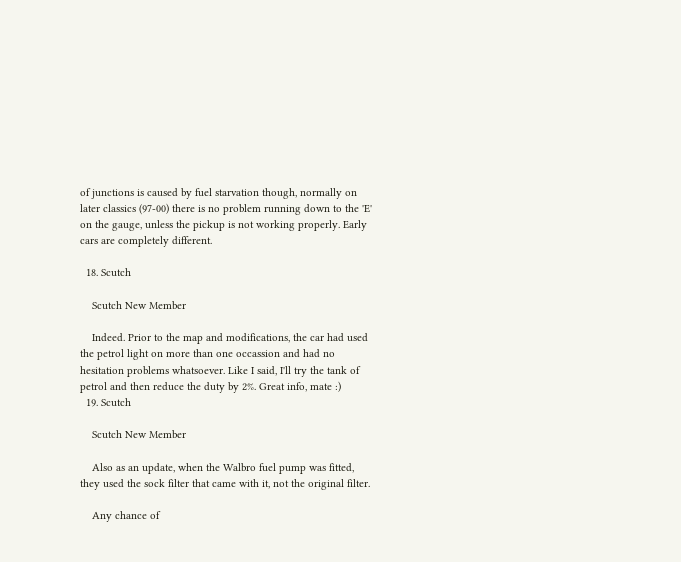of junctions is caused by fuel starvation though, normally on later classics (97-00) there is no problem running down to the 'E' on the gauge, unless the pickup is not working properly. Early cars are completely different.

  18. Scutch

    Scutch New Member

    Indeed. Prior to the map and modifications, the car had used the petrol light on more than one occassion and had no hesitation problems whatsoever. Like I said, I'll try the tank of petrol and then reduce the duty by 2%. Great info, mate :)
  19. Scutch

    Scutch New Member

    Also as an update, when the Walbro fuel pump was fitted, they used the sock filter that came with it, not the original filter.

    Any chance of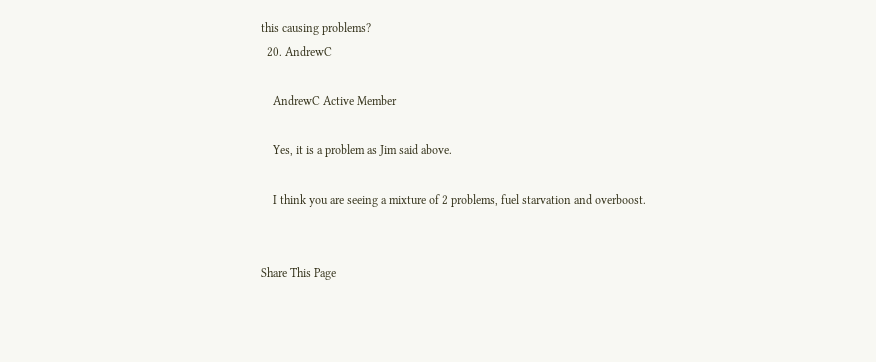this causing problems?
  20. AndrewC

    AndrewC Active Member

    Yes, it is a problem as Jim said above.

    I think you are seeing a mixture of 2 problems, fuel starvation and overboost.


Share This Page